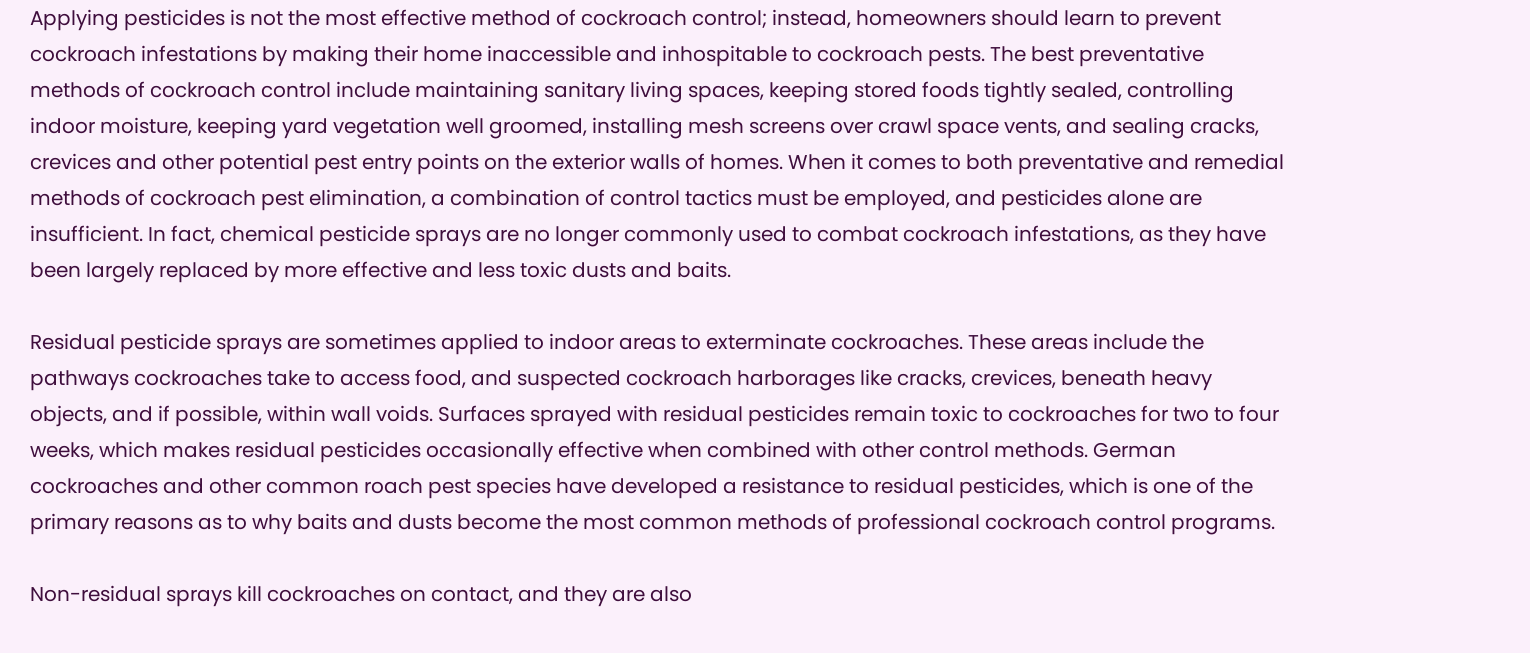Applying pesticides is not the most effective method of cockroach control; instead, homeowners should learn to prevent cockroach infestations by making their home inaccessible and inhospitable to cockroach pests. The best preventative methods of cockroach control include maintaining sanitary living spaces, keeping stored foods tightly sealed, controlling indoor moisture, keeping yard vegetation well groomed, installing mesh screens over crawl space vents, and sealing cracks, crevices and other potential pest entry points on the exterior walls of homes. When it comes to both preventative and remedial methods of cockroach pest elimination, a combination of control tactics must be employed, and pesticides alone are insufficient. In fact, chemical pesticide sprays are no longer commonly used to combat cockroach infestations, as they have been largely replaced by more effective and less toxic dusts and baits.

Residual pesticide sprays are sometimes applied to indoor areas to exterminate cockroaches. These areas include the pathways cockroaches take to access food, and suspected cockroach harborages like cracks, crevices, beneath heavy objects, and if possible, within wall voids. Surfaces sprayed with residual pesticides remain toxic to cockroaches for two to four weeks, which makes residual pesticides occasionally effective when combined with other control methods. German cockroaches and other common roach pest species have developed a resistance to residual pesticides, which is one of the primary reasons as to why baits and dusts become the most common methods of professional cockroach control programs.

Non-residual sprays kill cockroaches on contact, and they are also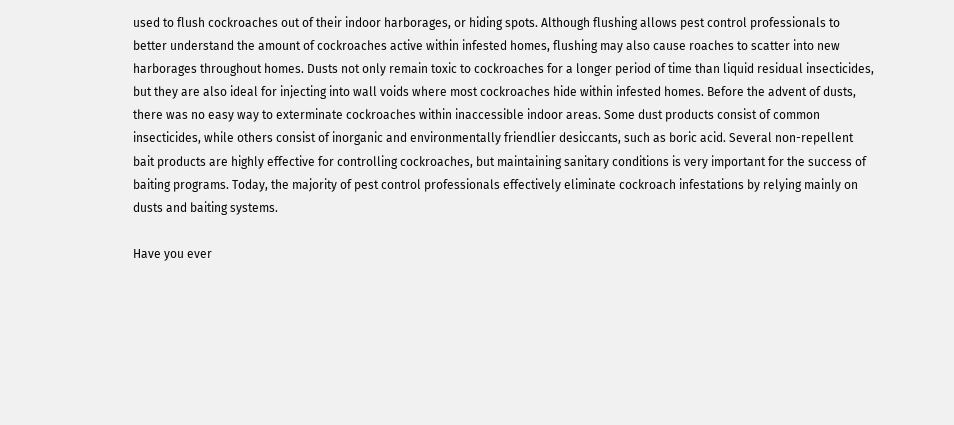used to flush cockroaches out of their indoor harborages, or hiding spots. Although flushing allows pest control professionals to better understand the amount of cockroaches active within infested homes, flushing may also cause roaches to scatter into new harborages throughout homes. Dusts not only remain toxic to cockroaches for a longer period of time than liquid residual insecticides, but they are also ideal for injecting into wall voids where most cockroaches hide within infested homes. Before the advent of dusts, there was no easy way to exterminate cockroaches within inaccessible indoor areas. Some dust products consist of common insecticides, while others consist of inorganic and environmentally friendlier desiccants, such as boric acid. Several non-repellent bait products are highly effective for controlling cockroaches, but maintaining sanitary conditions is very important for the success of baiting programs. Today, the majority of pest control professionals effectively eliminate cockroach infestations by relying mainly on dusts and baiting systems.

Have you ever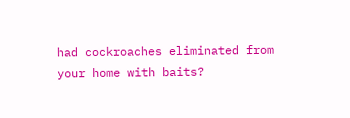had cockroaches eliminated from your home with baits?